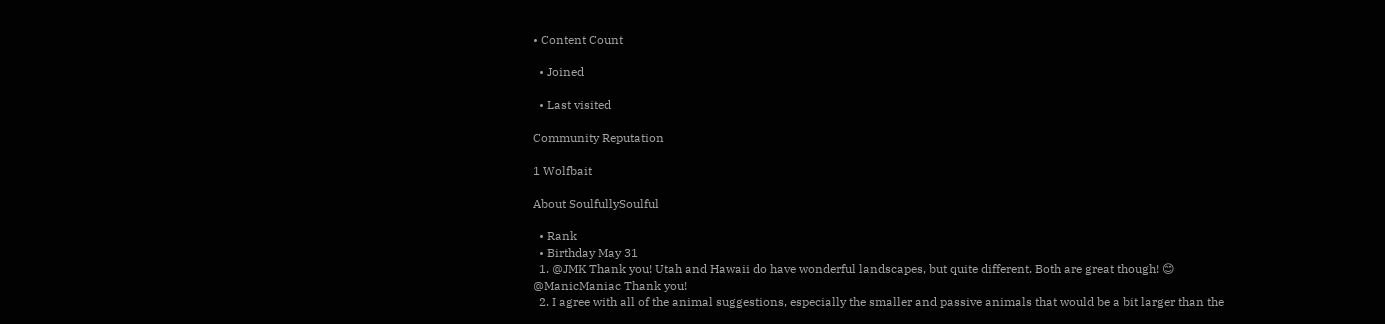• Content Count

  • Joined

  • Last visited

Community Reputation

1 Wolfbait

About SoulfullySoulful

  • Rank
  • Birthday May 31
  1. @JMK Thank you! Utah and Hawaii do have wonderful landscapes, but quite different. Both are great though! 😊 @ManicManiac Thank you!
  2. I agree with all of the animal suggestions, especially the smaller and passive animals that would be a bit larger than the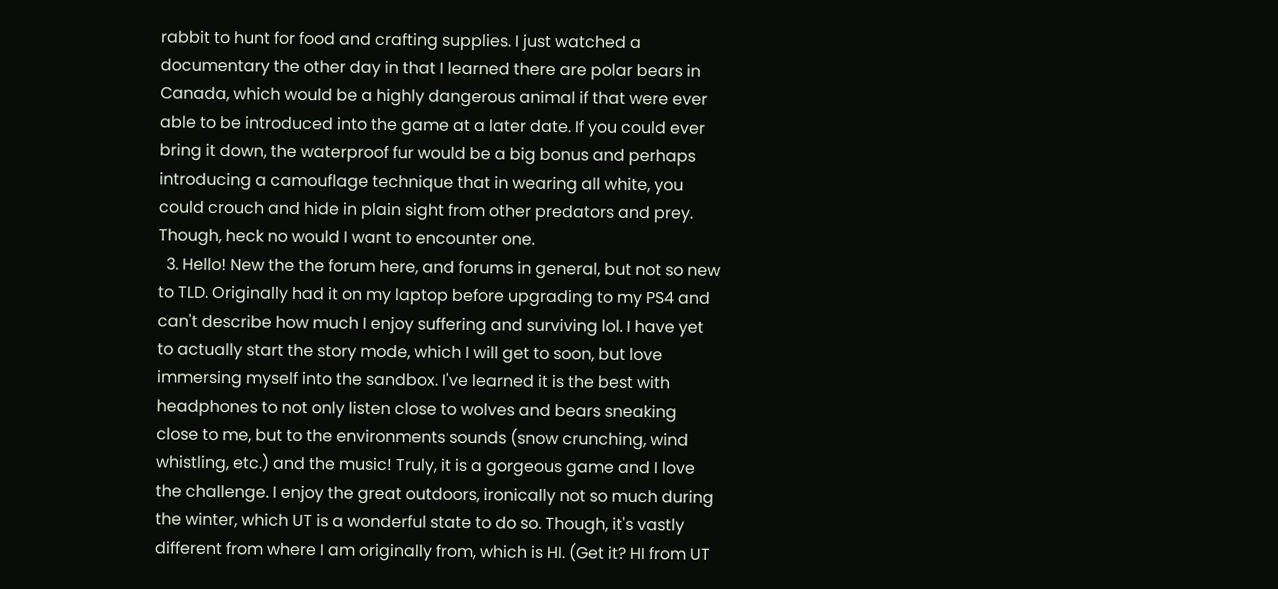rabbit to hunt for food and crafting supplies. I just watched a documentary the other day in that I learned there are polar bears in Canada, which would be a highly dangerous animal if that were ever able to be introduced into the game at a later date. If you could ever bring it down, the waterproof fur would be a big bonus and perhaps introducing a camouflage technique that in wearing all white, you could crouch and hide in plain sight from other predators and prey. Though, heck no would I want to encounter one.
  3. Hello! New the the forum here, and forums in general, but not so new to TLD. Originally had it on my laptop before upgrading to my PS4 and can't describe how much I enjoy suffering and surviving lol. I have yet to actually start the story mode, which I will get to soon, but love immersing myself into the sandbox. I've learned it is the best with headphones to not only listen close to wolves and bears sneaking close to me, but to the environments sounds (snow crunching, wind whistling, etc.) and the music! Truly, it is a gorgeous game and I love the challenge. I enjoy the great outdoors, ironically not so much during the winter, which UT is a wonderful state to do so. Though, it's vastly different from where I am originally from, which is HI. (Get it? HI from UT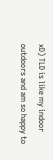xD) TLD is like my indoor outdoors and am so happy to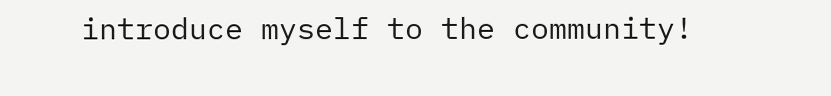introduce myself to the community!